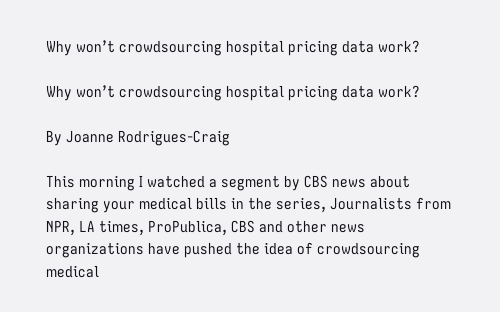Why won’t crowdsourcing hospital pricing data work?

Why won’t crowdsourcing hospital pricing data work?

By Joanne Rodrigues-Craig

This morning I watched a segment by CBS news about sharing your medical bills in the series, Journalists from NPR, LA times, ProPublica, CBS and other news organizations have pushed the idea of crowdsourcing medical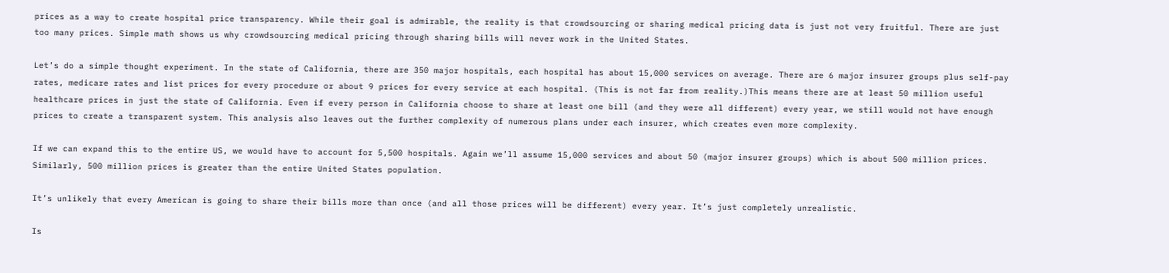prices as a way to create hospital price transparency. While their goal is admirable, the reality is that crowdsourcing or sharing medical pricing data is just not very fruitful. There are just too many prices. Simple math shows us why crowdsourcing medical pricing through sharing bills will never work in the United States.

Let’s do a simple thought experiment. In the state of California, there are 350 major hospitals, each hospital has about 15,000 services on average. There are 6 major insurer groups plus self-pay rates, medicare rates and list prices for every procedure or about 9 prices for every service at each hospital. (This is not far from reality.)This means there are at least 50 million useful healthcare prices in just the state of California. Even if every person in California choose to share at least one bill (and they were all different) every year, we still would not have enough prices to create a transparent system. This analysis also leaves out the further complexity of numerous plans under each insurer, which creates even more complexity.

If we can expand this to the entire US, we would have to account for 5,500 hospitals. Again we’ll assume 15,000 services and about 50 (major insurer groups) which is about 500 million prices. Similarly, 500 million prices is greater than the entire United States population.

It’s unlikely that every American is going to share their bills more than once (and all those prices will be different) every year. It’s just completely unrealistic.

Is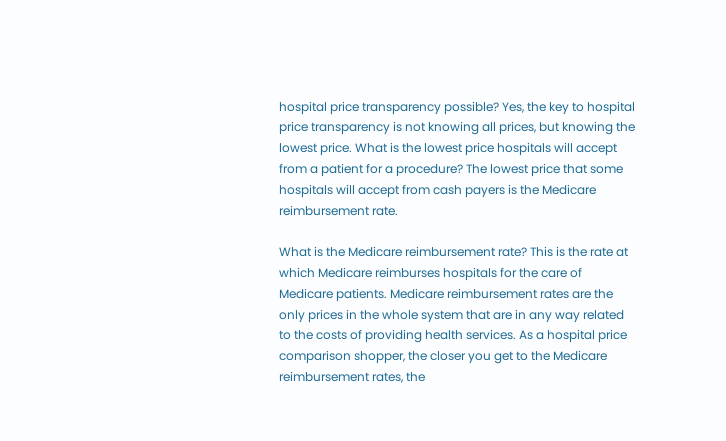hospital price transparency possible? Yes, the key to hospital price transparency is not knowing all prices, but knowing the lowest price. What is the lowest price hospitals will accept from a patient for a procedure? The lowest price that some hospitals will accept from cash payers is the Medicare reimbursement rate.

What is the Medicare reimbursement rate? This is the rate at which Medicare reimburses hospitals for the care of Medicare patients. Medicare reimbursement rates are the only prices in the whole system that are in any way related to the costs of providing health services. As a hospital price comparison shopper, the closer you get to the Medicare reimbursement rates, the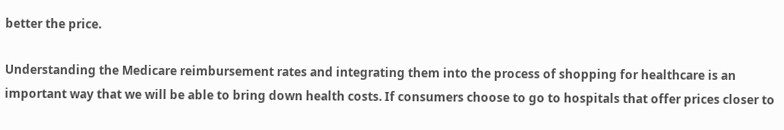better the price.

Understanding the Medicare reimbursement rates and integrating them into the process of shopping for healthcare is an important way that we will be able to bring down health costs. If consumers choose to go to hospitals that offer prices closer to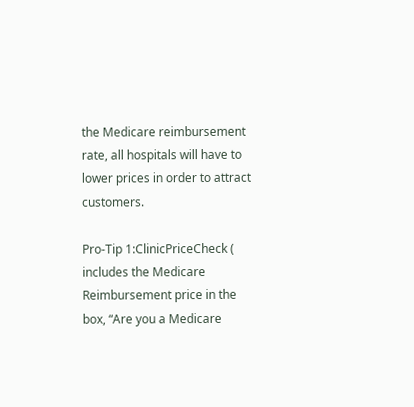the Medicare reimbursement rate, all hospitals will have to lower prices in order to attract customers.

Pro-Tip 1:ClinicPriceCheck ( includes the Medicare Reimbursement price in the box, “Are you a Medicare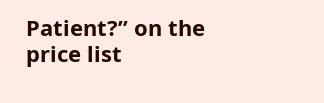Patient?” on the price list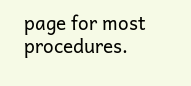page for most procedures.